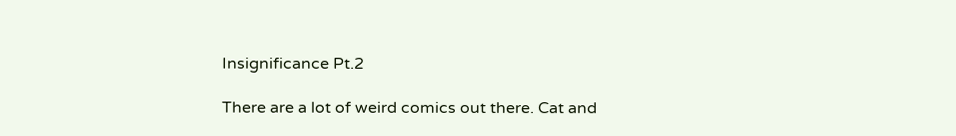Insignificance Pt.2

There are a lot of weird comics out there. Cat and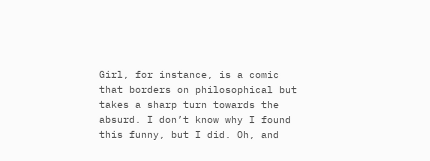Girl, for instance, is a comic that borders on philosophical but takes a sharp turn towards the absurd. I don’t know why I found this funny, but I did. Oh, and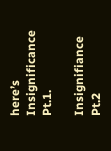here’s Insignificance Pt.1.

Insignifiance Pt.2